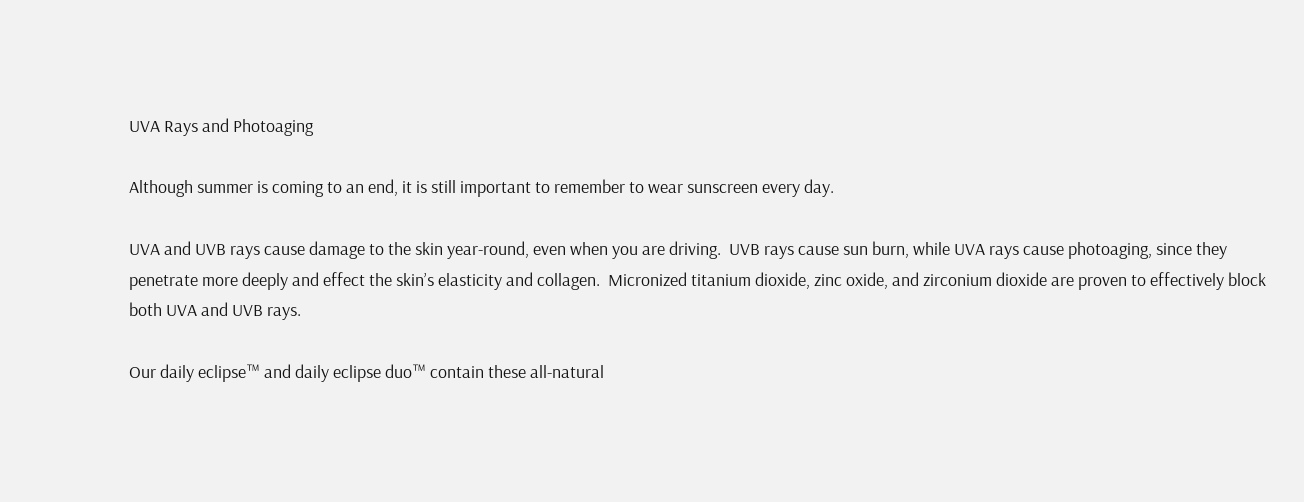UVA Rays and Photoaging

Although summer is coming to an end, it is still important to remember to wear sunscreen every day.

UVA and UVB rays cause damage to the skin year-round, even when you are driving.  UVB rays cause sun burn, while UVA rays cause photoaging, since they penetrate more deeply and effect the skin’s elasticity and collagen.  Micronized titanium dioxide, zinc oxide, and zirconium dioxide are proven to effectively block both UVA and UVB rays.

Our daily eclipse™ and daily eclipse duo™ contain these all-natural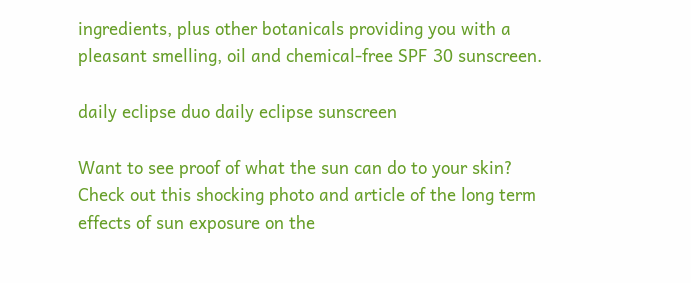ingredients, plus other botanicals providing you with a pleasant smelling, oil and chemical-free SPF 30 sunscreen.

daily eclipse duo daily eclipse sunscreen

Want to see proof of what the sun can do to your skin?  Check out this shocking photo and article of the long term effects of sun exposure on the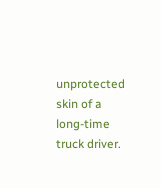unprotected skin of a long-time truck driver.